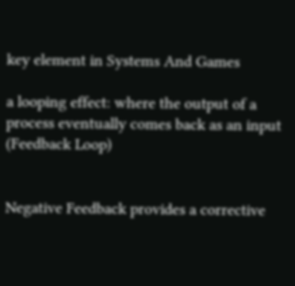key element in Systems And Games

a looping effect: where the output of a process eventually comes back as an input (Feedback Loop)


Negative Feedback provides a corrective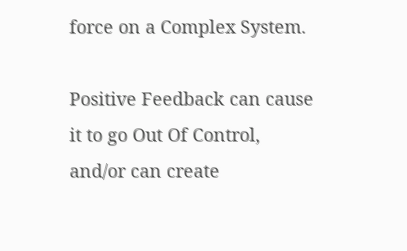force on a Complex System.

Positive Feedback can cause it to go Out Of Control, and/or can create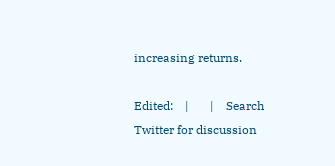increasing returns.

Edited:    |       |    Search Twitter for discussion